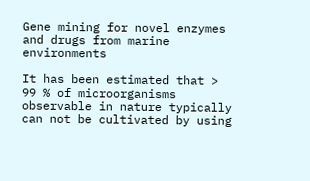Gene mining for novel enzymes and drugs from marine environments

It has been estimated that > 99 % of microorganisms observable in nature typically can not be cultivated by using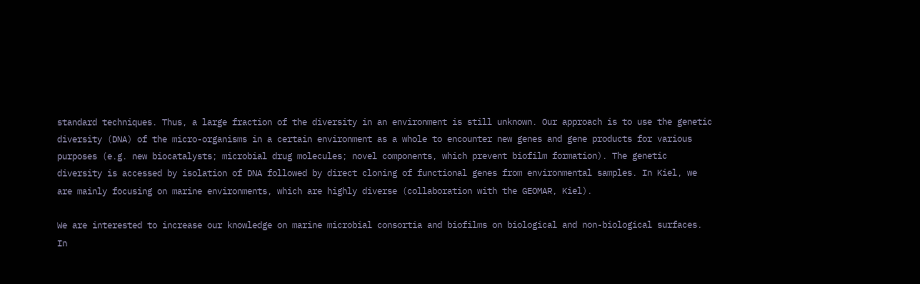standard techniques. Thus, a large fraction of the diversity in an environment is still unknown. Our approach is to use the genetic diversity (DNA) of the micro-organisms in a certain environment as a whole to encounter new genes and gene products for various purposes (e.g. new biocatalysts; microbial drug molecules; novel components, which prevent biofilm formation). The genetic diversity is accessed by isolation of DNA followed by direct cloning of functional genes from environmental samples. In Kiel, we are mainly focusing on marine environments, which are highly diverse (collaboration with the GEOMAR, Kiel).

We are interested to increase our knowledge on marine microbial consortia and biofilms on biological and non-biological surfaces. In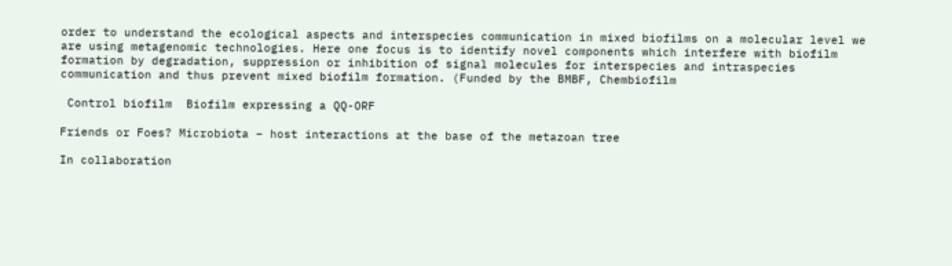order to understand the ecological aspects and interspecies communication in mixed biofilms on a molecular level we are using metagenomic technologies. Here one focus is to identify novel components which interfere with biofilm formation by degradation, suppression or inhibition of signal molecules for interspecies and intraspecies communication and thus prevent mixed biofilm formation. (Funded by the BMBF, Chembiofilm

 Control biofilm  Biofilm expressing a QQ-ORF

Friends or Foes? Microbiota – host interactions at the base of the metazoan tree

In collaboration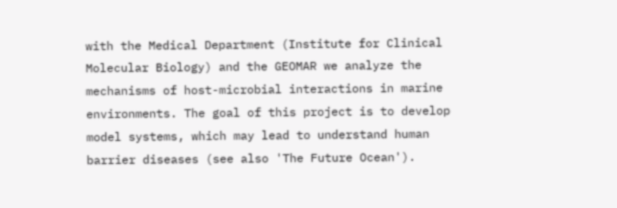with the Medical Department (Institute for Clinical Molecular Biology) and the GEOMAR we analyze the mechanisms of host-microbial interactions in marine environments. The goal of this project is to develop model systems, which may lead to understand human barrier diseases (see also 'The Future Ocean').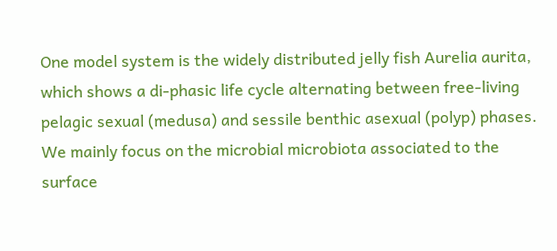One model system is the widely distributed jelly fish Aurelia aurita, which shows a di-phasic life cycle alternating between free-living pelagic sexual (medusa) and sessile benthic asexual (polyp) phases. We mainly focus on the microbial microbiota associated to the surface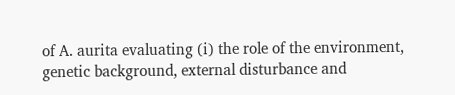of A. aurita evaluating (i) the role of the environment, genetic background, external disturbance and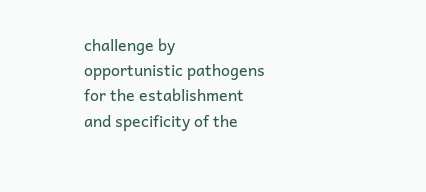challenge by opportunistic pathogens for the establishment and specificity of the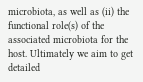microbiota, as well as (ii) the functional role(s) of the associated microbiota for the host. Ultimately we aim to get detailed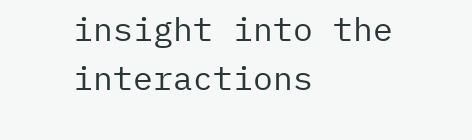insight into the interactions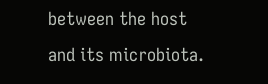between the host and its microbiota.